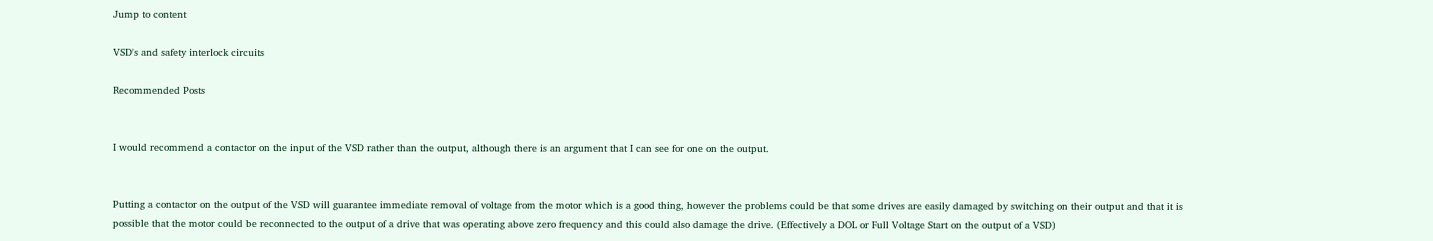Jump to content

VSD's and safety interlock circuits

Recommended Posts


I would recommend a contactor on the input of the VSD rather than the output, although there is an argument that I can see for one on the output.


Putting a contactor on the output of the VSD will guarantee immediate removal of voltage from the motor which is a good thing, however the problems could be that some drives are easily damaged by switching on their output and that it is possible that the motor could be reconnected to the output of a drive that was operating above zero frequency and this could also damage the drive. (Effectively a DOL or Full Voltage Start on the output of a VSD)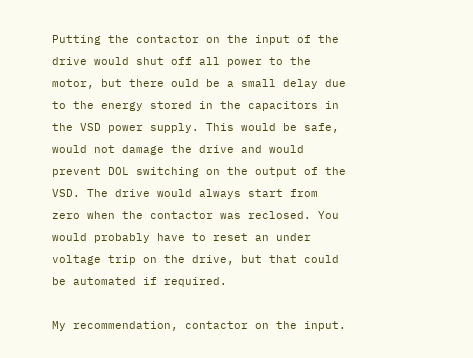Putting the contactor on the input of the drive would shut off all power to the motor, but there ould be a small delay due to the energy stored in the capacitors in the VSD power supply. This would be safe, would not damage the drive and would prevent DOL switching on the output of the VSD. The drive would always start from zero when the contactor was reclosed. You would probably have to reset an under voltage trip on the drive, but that could be automated if required.

My recommendation, contactor on the input.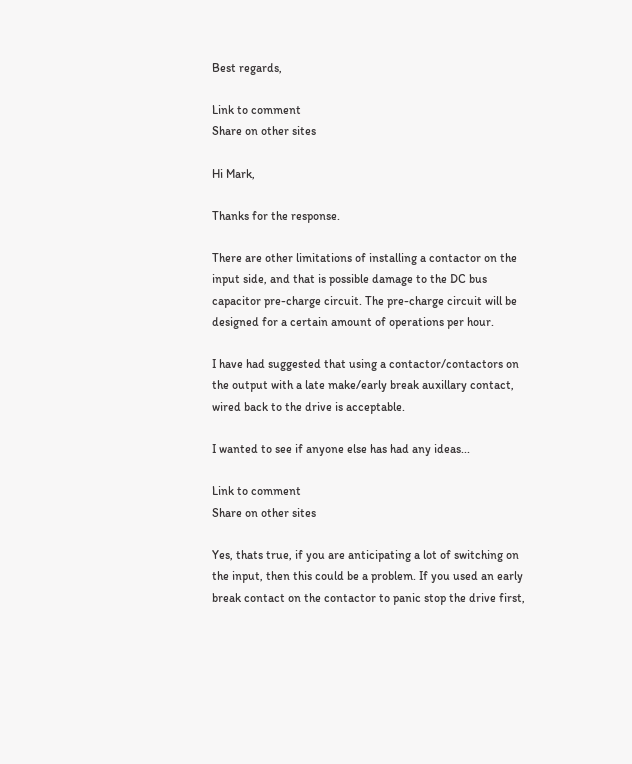Best regards,

Link to comment
Share on other sites

Hi Mark,

Thanks for the response.

There are other limitations of installing a contactor on the input side, and that is possible damage to the DC bus capacitor pre-charge circuit. The pre-charge circuit will be designed for a certain amount of operations per hour.

I have had suggested that using a contactor/contactors on the output with a late make/early break auxillary contact, wired back to the drive is acceptable.

I wanted to see if anyone else has had any ideas...

Link to comment
Share on other sites

Yes, thats true, if you are anticipating a lot of switching on the input, then this could be a problem. If you used an early break contact on the contactor to panic stop the drive first,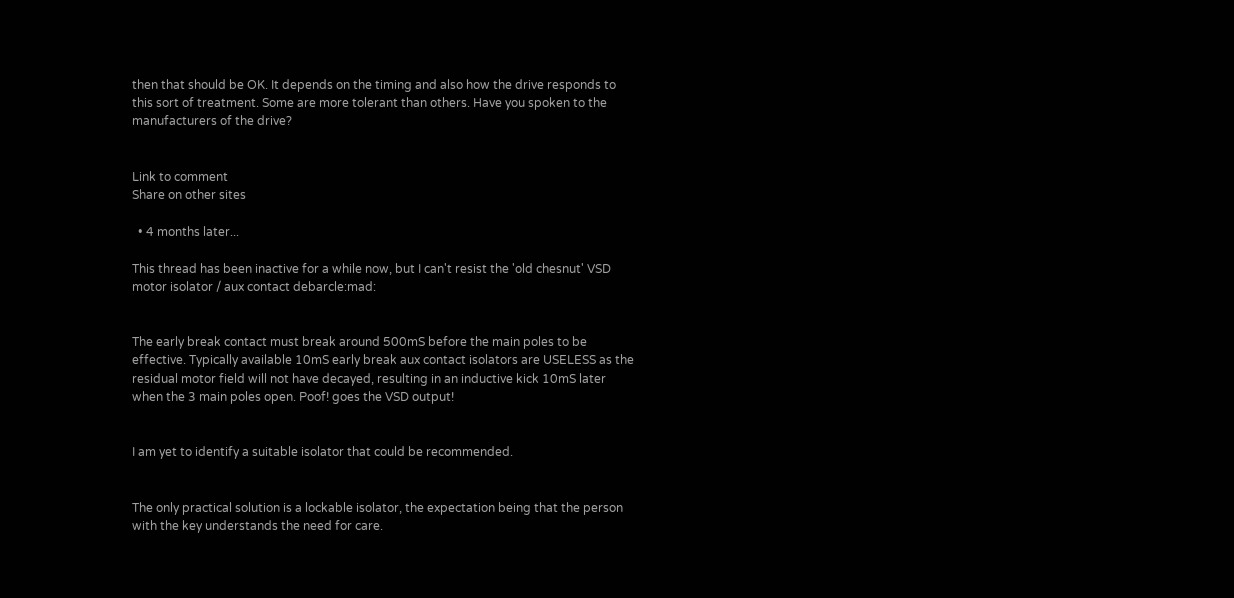then that should be OK. It depends on the timing and also how the drive responds to this sort of treatment. Some are more tolerant than others. Have you spoken to the manufacturers of the drive?


Link to comment
Share on other sites

  • 4 months later...

This thread has been inactive for a while now, but I can't resist the 'old chesnut' VSD motor isolator / aux contact debarcle:mad:


The early break contact must break around 500mS before the main poles to be effective. Typically available 10mS early break aux contact isolators are USELESS as the residual motor field will not have decayed, resulting in an inductive kick 10mS later when the 3 main poles open. Poof! goes the VSD output!


I am yet to identify a suitable isolator that could be recommended.


The only practical solution is a lockable isolator, the expectation being that the person with the key understands the need for care.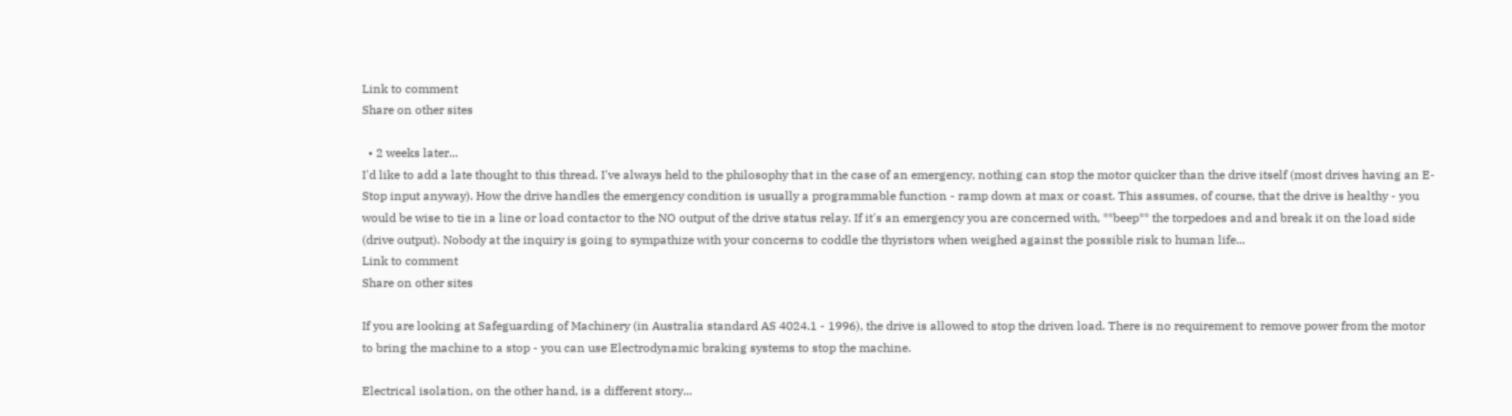Link to comment
Share on other sites

  • 2 weeks later...
I'd like to add a late thought to this thread. I've always held to the philosophy that in the case of an emergency, nothing can stop the motor quicker than the drive itself (most drives having an E-Stop input anyway). How the drive handles the emergency condition is usually a programmable function - ramp down at max or coast. This assumes, of course, that the drive is healthy - you would be wise to tie in a line or load contactor to the NO output of the drive status relay. If it's an emergency you are concerned with, **beep** the torpedoes and and break it on the load side (drive output). Nobody at the inquiry is going to sympathize with your concerns to coddle the thyristors when weighed against the possible risk to human life...
Link to comment
Share on other sites

If you are looking at Safeguarding of Machinery (in Australia standard AS 4024.1 - 1996), the drive is allowed to stop the driven load. There is no requirement to remove power from the motor to bring the machine to a stop - you can use Electrodynamic braking systems to stop the machine.

Electrical isolation, on the other hand, is a different story...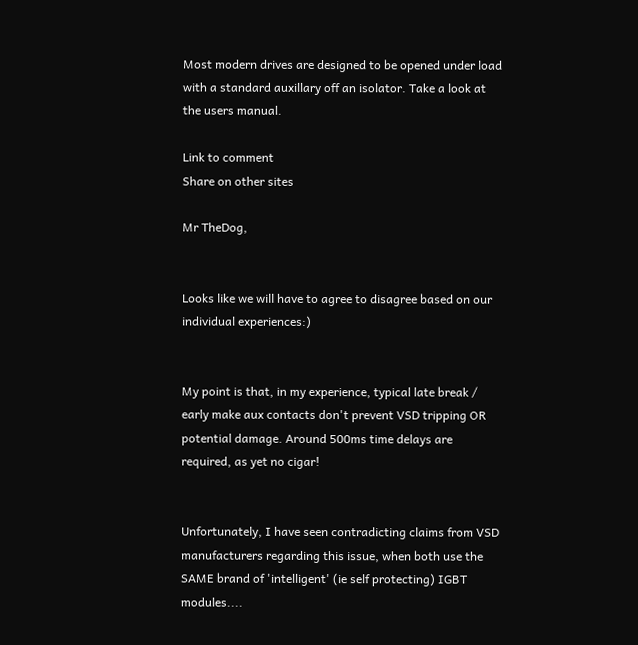Most modern drives are designed to be opened under load with a standard auxillary off an isolator. Take a look at the users manual.

Link to comment
Share on other sites

Mr TheDog,


Looks like we will have to agree to disagree based on our individual experiences:)


My point is that, in my experience, typical late break / early make aux contacts don't prevent VSD tripping OR potential damage. Around 500ms time delays are required, as yet no cigar!


Unfortunately, I have seen contradicting claims from VSD manufacturers regarding this issue, when both use the SAME brand of 'intelligent' (ie self protecting) IGBT modules....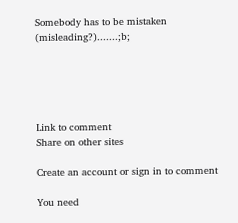Somebody has to be mistaken (misleading?).......;b;





Link to comment
Share on other sites

Create an account or sign in to comment

You need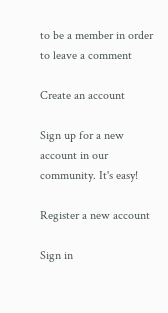to be a member in order to leave a comment

Create an account

Sign up for a new account in our community. It's easy!

Register a new account

Sign in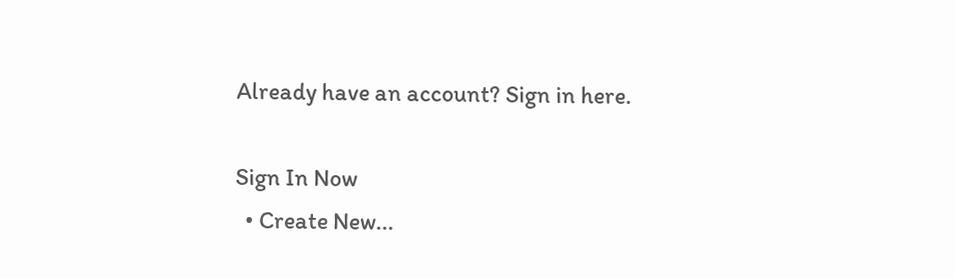Already have an account? Sign in here.

Sign In Now
  • Create New...